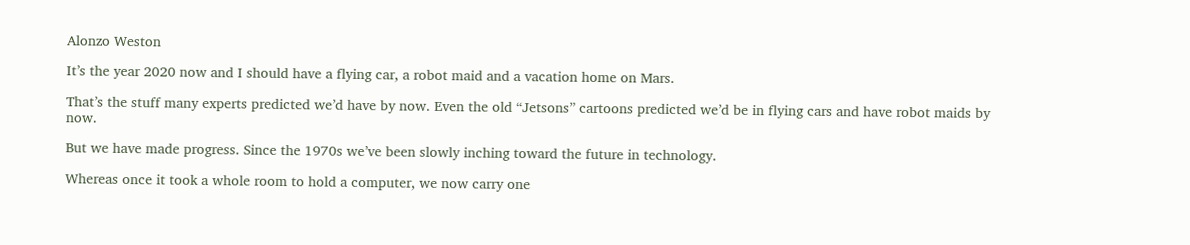Alonzo Weston

It’s the year 2020 now and I should have a flying car, a robot maid and a vacation home on Mars.

That’s the stuff many experts predicted we’d have by now. Even the old “Jetsons” cartoons predicted we’d be in flying cars and have robot maids by now.

But we have made progress. Since the 1970s we’ve been slowly inching toward the future in technology.

Whereas once it took a whole room to hold a computer, we now carry one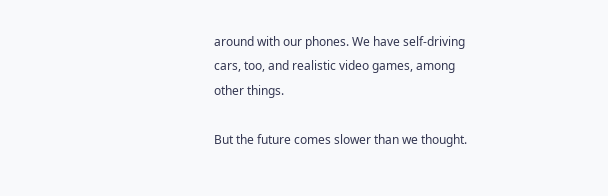around with our phones. We have self-driving cars, too, and realistic video games, among other things.

But the future comes slower than we thought.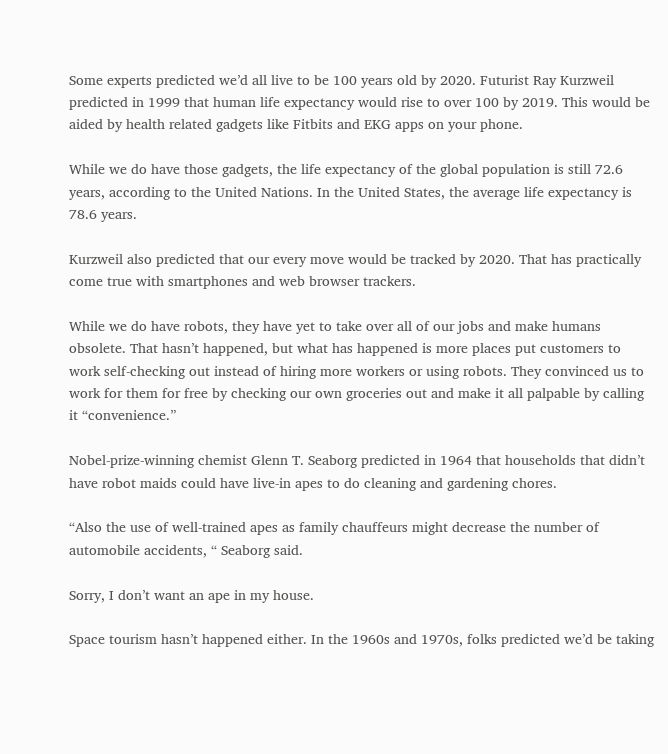Some experts predicted we’d all live to be 100 years old by 2020. Futurist Ray Kurzweil predicted in 1999 that human life expectancy would rise to over 100 by 2019. This would be aided by health related gadgets like Fitbits and EKG apps on your phone.

While we do have those gadgets, the life expectancy of the global population is still 72.6 years, according to the United Nations. In the United States, the average life expectancy is 78.6 years.

Kurzweil also predicted that our every move would be tracked by 2020. That has practically come true with smartphones and web browser trackers.

While we do have robots, they have yet to take over all of our jobs and make humans obsolete. That hasn’t happened, but what has happened is more places put customers to work self-checking out instead of hiring more workers or using robots. They convinced us to work for them for free by checking our own groceries out and make it all palpable by calling it “convenience.”

Nobel-prize-winning chemist Glenn T. Seaborg predicted in 1964 that households that didn’t have robot maids could have live-in apes to do cleaning and gardening chores.

“Also the use of well-trained apes as family chauffeurs might decrease the number of automobile accidents, “ Seaborg said.

Sorry, I don’t want an ape in my house.

Space tourism hasn’t happened either. In the 1960s and 1970s, folks predicted we’d be taking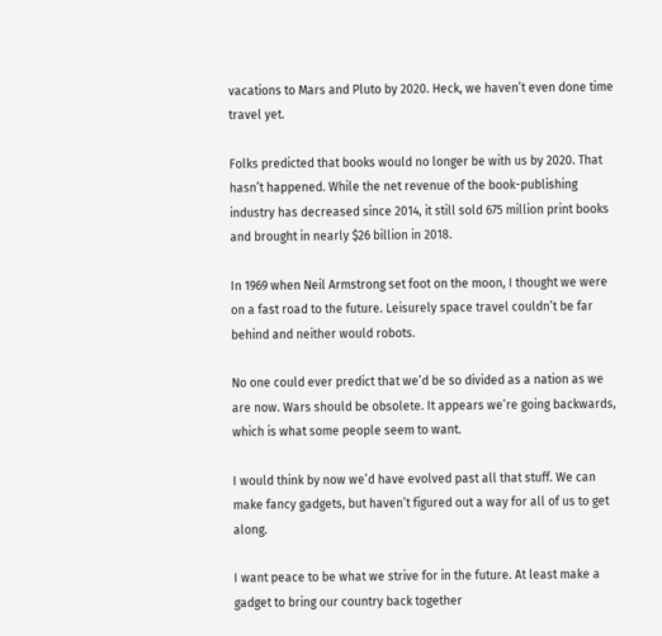vacations to Mars and Pluto by 2020. Heck, we haven’t even done time travel yet.

Folks predicted that books would no longer be with us by 2020. That hasn’t happened. While the net revenue of the book-publishing industry has decreased since 2014, it still sold 675 million print books and brought in nearly $26 billion in 2018.

In 1969 when Neil Armstrong set foot on the moon, I thought we were on a fast road to the future. Leisurely space travel couldn’t be far behind and neither would robots.

No one could ever predict that we’d be so divided as a nation as we are now. Wars should be obsolete. It appears we’re going backwards, which is what some people seem to want.

I would think by now we’d have evolved past all that stuff. We can make fancy gadgets, but haven’t figured out a way for all of us to get along.

I want peace to be what we strive for in the future. At least make a gadget to bring our country back together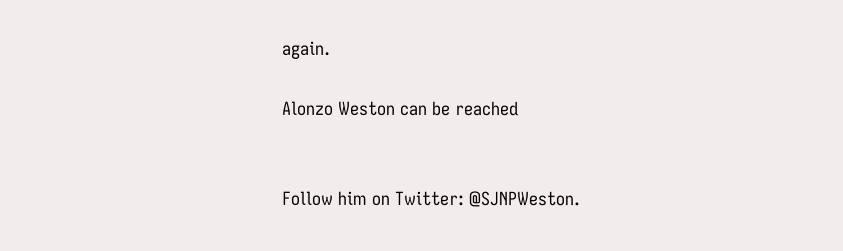again.

Alonzo Weston can be reached


Follow him on Twitter: @SJNPWeston.